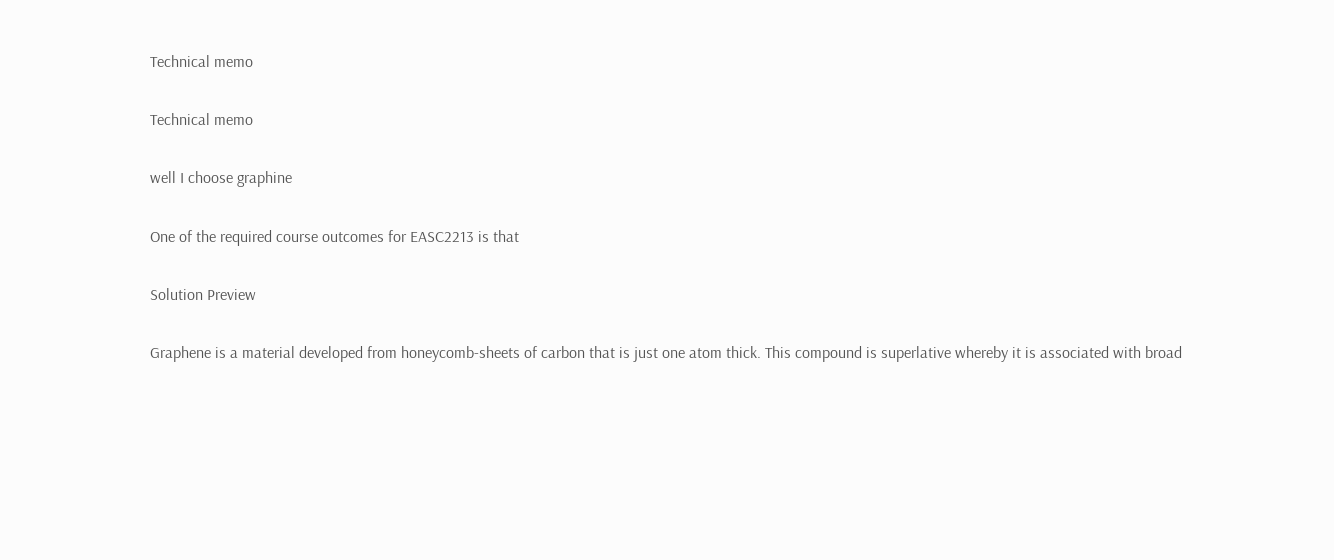Technical memo

Technical memo

well I choose graphine

One of the required course outcomes for EASC2213 is that

Solution Preview

Graphene is a material developed from honeycomb-sheets of carbon that is just one atom thick. This compound is superlative whereby it is associated with broad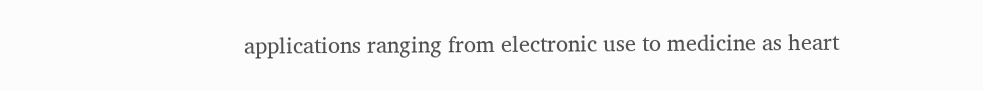applications ranging from electronic use to medicine as heart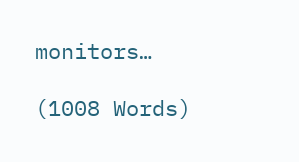monitors…

(1008 Words)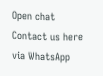Open chat
Contact us here via WhatsApp